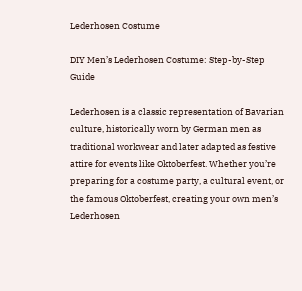Lederhosen Costume

DIY Men’s Lederhosen Costume: Step-by-Step Guide

Lederhosen is a classic representation of Bavarian culture, historically worn by German men as traditional workwear and later adapted as festive attire for events like Oktoberfest. Whether you’re preparing for a costume party, a cultural event, or the famous Oktoberfest, creating your own men’s Lederhosen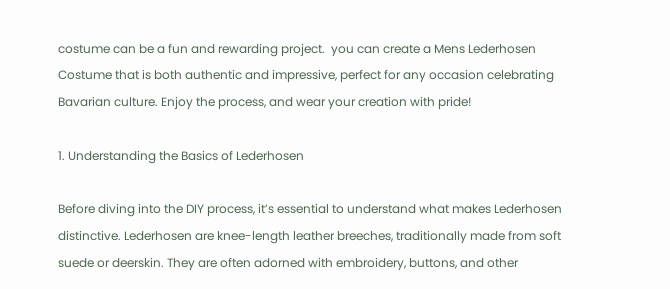costume can be a fun and rewarding project.  you can create a Mens Lederhosen Costume that is both authentic and impressive, perfect for any occasion celebrating Bavarian culture. Enjoy the process, and wear your creation with pride!

1. Understanding the Basics of Lederhosen

Before diving into the DIY process, it’s essential to understand what makes Lederhosen distinctive. Lederhosen are knee-length leather breeches, traditionally made from soft suede or deerskin. They are often adorned with embroidery, buttons, and other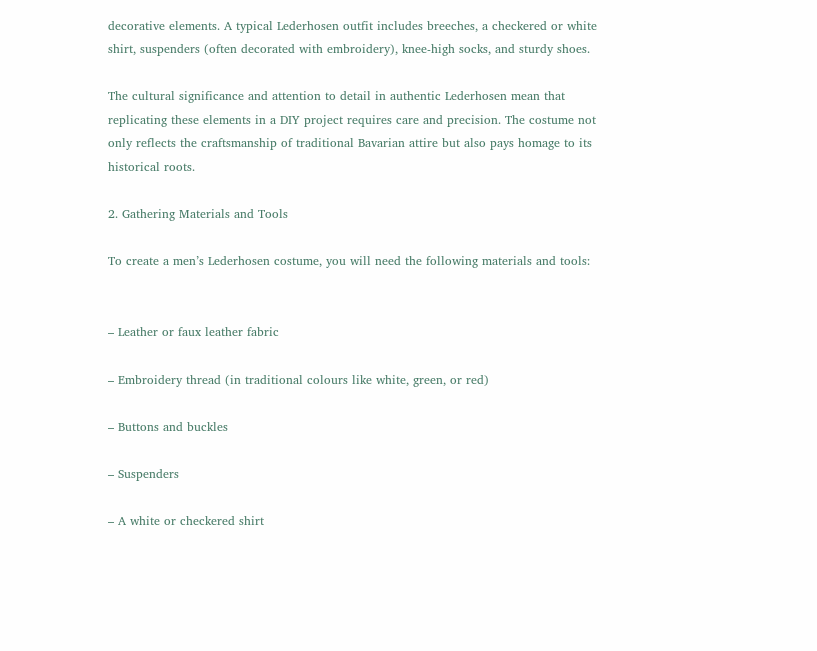decorative elements. A typical Lederhosen outfit includes breeches, a checkered or white shirt, suspenders (often decorated with embroidery), knee-high socks, and sturdy shoes.

The cultural significance and attention to detail in authentic Lederhosen mean that replicating these elements in a DIY project requires care and precision. The costume not only reflects the craftsmanship of traditional Bavarian attire but also pays homage to its historical roots.

2. Gathering Materials and Tools

To create a men’s Lederhosen costume, you will need the following materials and tools:


– Leather or faux leather fabric

– Embroidery thread (in traditional colours like white, green, or red)

– Buttons and buckles

– Suspenders

– A white or checkered shirt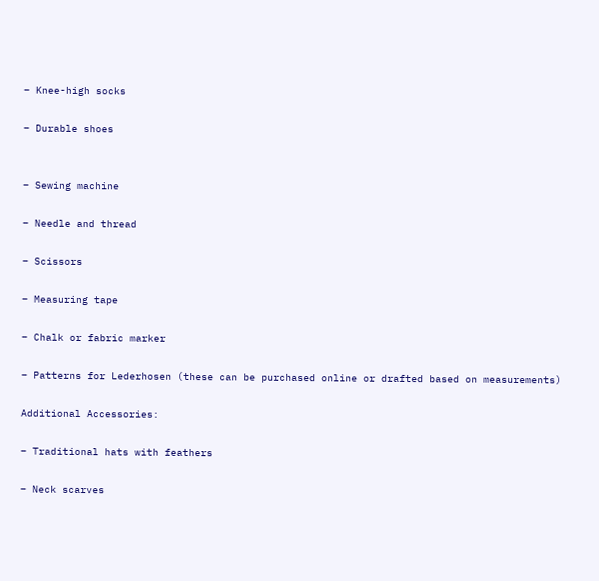– Knee-high socks

– Durable shoes


– Sewing machine

– Needle and thread

– Scissors

– Measuring tape

– Chalk or fabric marker

– Patterns for Lederhosen (these can be purchased online or drafted based on measurements)

Additional Accessories:

– Traditional hats with feathers

– Neck scarves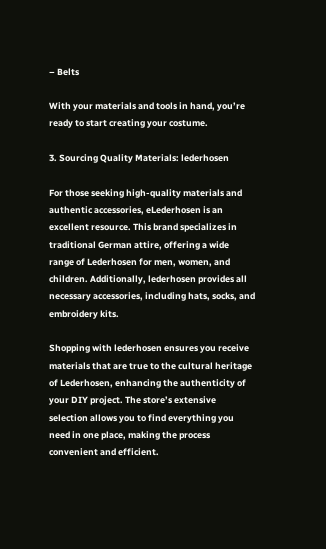– Belts

With your materials and tools in hand, you’re ready to start creating your costume.

3. Sourcing Quality Materials: lederhosen

For those seeking high-quality materials and authentic accessories, eLederhosen is an excellent resource. This brand specializes in traditional German attire, offering a wide range of Lederhosen for men, women, and children. Additionally, lederhosen provides all necessary accessories, including hats, socks, and embroidery kits.

Shopping with lederhosen ensures you receive materials that are true to the cultural heritage of Lederhosen, enhancing the authenticity of your DIY project. The store’s extensive selection allows you to find everything you need in one place, making the process convenient and efficient.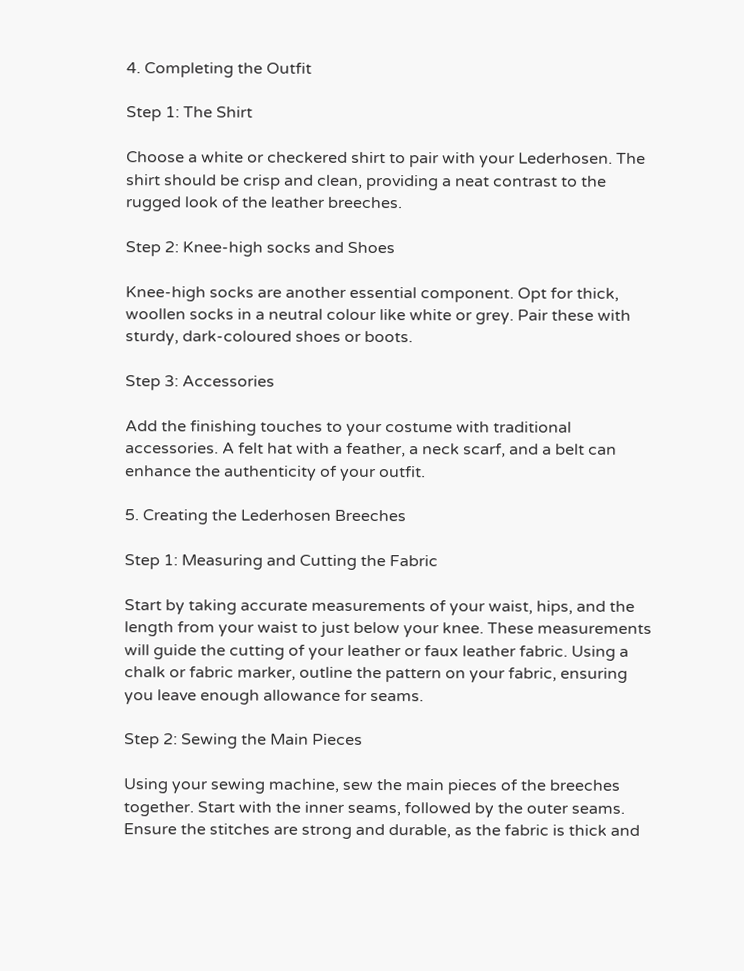4. Completing the Outfit

Step 1: The Shirt

Choose a white or checkered shirt to pair with your Lederhosen. The shirt should be crisp and clean, providing a neat contrast to the rugged look of the leather breeches.

Step 2: Knee-high socks and Shoes

Knee-high socks are another essential component. Opt for thick, woollen socks in a neutral colour like white or grey. Pair these with sturdy, dark-coloured shoes or boots.

Step 3: Accessories

Add the finishing touches to your costume with traditional accessories. A felt hat with a feather, a neck scarf, and a belt can enhance the authenticity of your outfit.

5. Creating the Lederhosen Breeches

Step 1: Measuring and Cutting the Fabric

Start by taking accurate measurements of your waist, hips, and the length from your waist to just below your knee. These measurements will guide the cutting of your leather or faux leather fabric. Using a chalk or fabric marker, outline the pattern on your fabric, ensuring you leave enough allowance for seams.

Step 2: Sewing the Main Pieces

Using your sewing machine, sew the main pieces of the breeches together. Start with the inner seams, followed by the outer seams. Ensure the stitches are strong and durable, as the fabric is thick and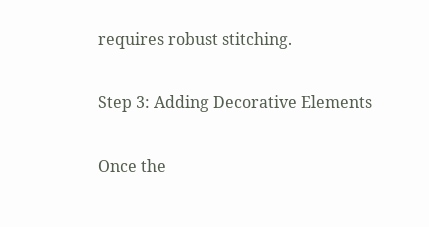requires robust stitching.

Step 3: Adding Decorative Elements

Once the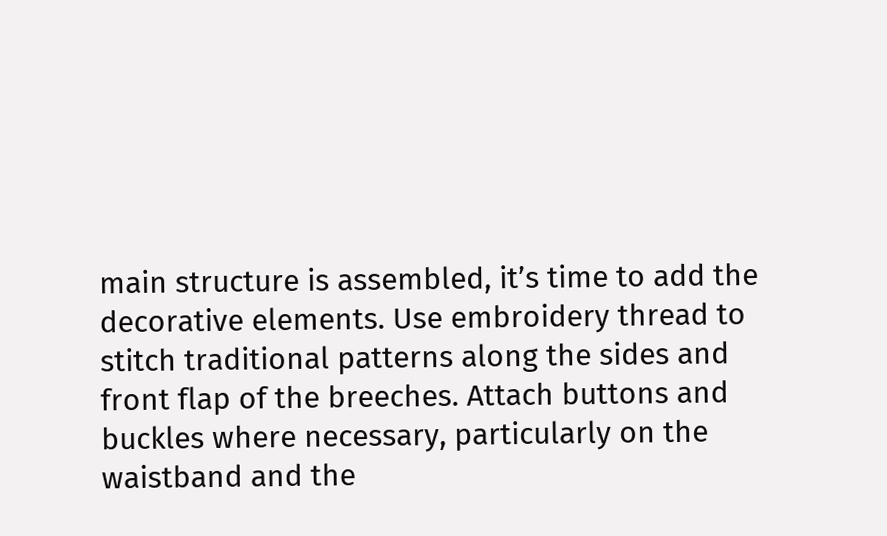main structure is assembled, it’s time to add the decorative elements. Use embroidery thread to stitch traditional patterns along the sides and front flap of the breeches. Attach buttons and buckles where necessary, particularly on the waistband and the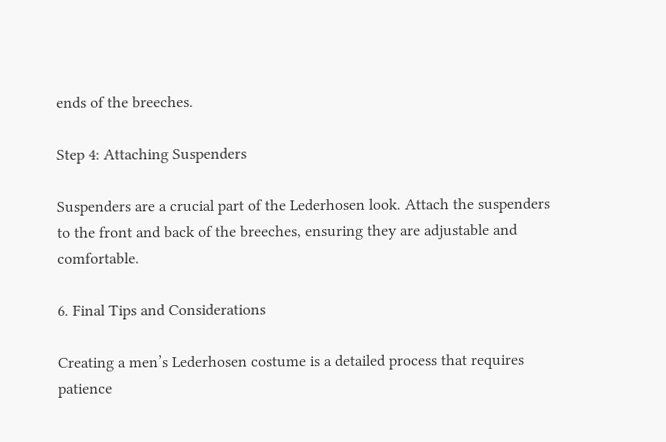ends of the breeches.

Step 4: Attaching Suspenders

Suspenders are a crucial part of the Lederhosen look. Attach the suspenders to the front and back of the breeches, ensuring they are adjustable and comfortable.

6. Final Tips and Considerations

Creating a men’s Lederhosen costume is a detailed process that requires patience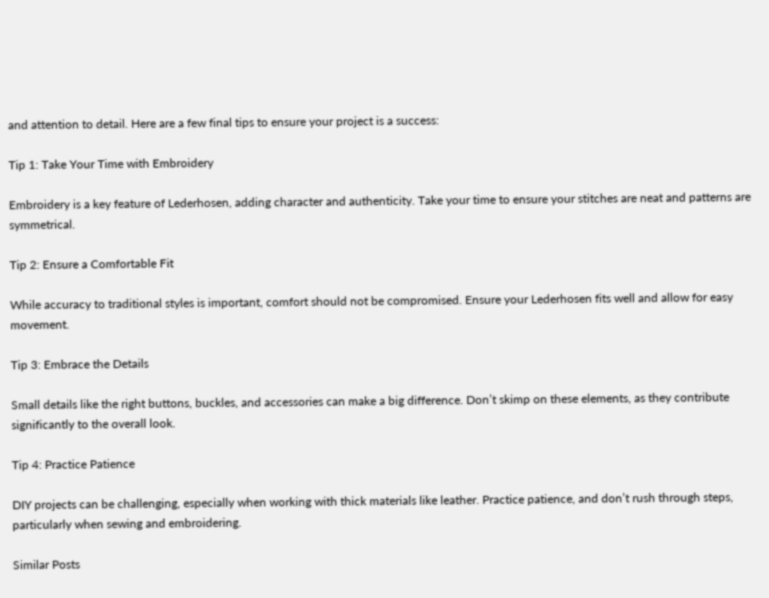and attention to detail. Here are a few final tips to ensure your project is a success:

Tip 1: Take Your Time with Embroidery

Embroidery is a key feature of Lederhosen, adding character and authenticity. Take your time to ensure your stitches are neat and patterns are symmetrical.

Tip 2: Ensure a Comfortable Fit

While accuracy to traditional styles is important, comfort should not be compromised. Ensure your Lederhosen fits well and allow for easy movement.

Tip 3: Embrace the Details

Small details like the right buttons, buckles, and accessories can make a big difference. Don’t skimp on these elements, as they contribute significantly to the overall look.

Tip 4: Practice Patience

DIY projects can be challenging, especially when working with thick materials like leather. Practice patience, and don’t rush through steps, particularly when sewing and embroidering.

Similar Posts